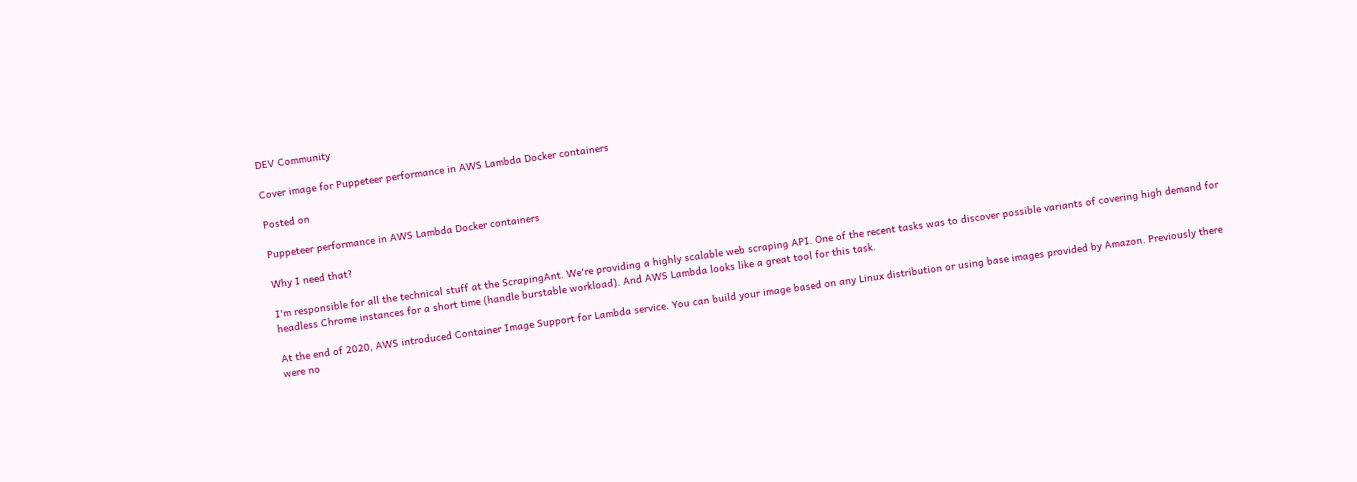DEV Community

Cover image for Puppeteer performance in AWS Lambda Docker containers

Posted on

Puppeteer performance in AWS Lambda Docker containers

Why I need that?

I'm responsible for all the technical stuff at the ScrapingAnt. We're providing a highly scalable web scraping API. One of the recent tasks was to discover possible variants of covering high demand for headless Chrome instances for a short time (handle burstable workload). And AWS Lambda looks like a great tool for this task.

At the end of 2020, AWS introduced Container Image Support for Lambda service. You can build your image based on any Linux distribution or using base images provided by Amazon. Previously there were no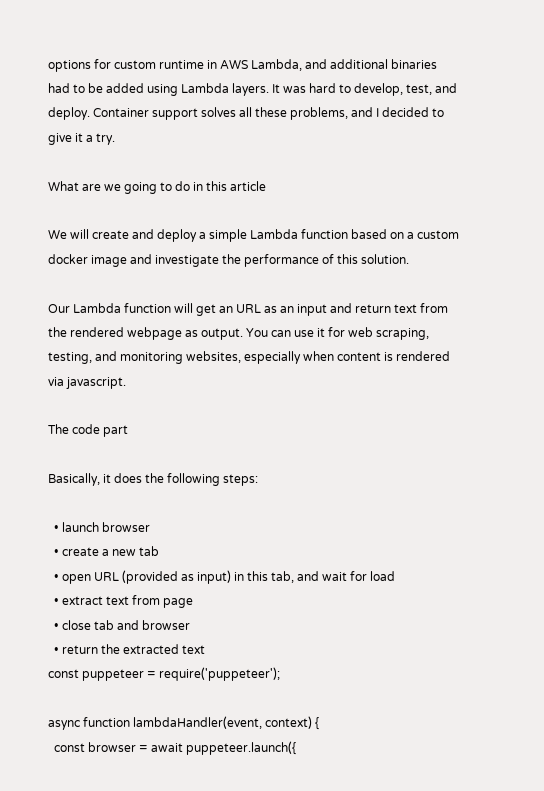options for custom runtime in AWS Lambda, and additional binaries had to be added using Lambda layers. It was hard to develop, test, and deploy. Container support solves all these problems, and I decided to give it a try.

What are we going to do in this article

We will create and deploy a simple Lambda function based on a custom docker image and investigate the performance of this solution.

Our Lambda function will get an URL as an input and return text from the rendered webpage as output. You can use it for web scraping, testing, and monitoring websites, especially when content is rendered via javascript.

The code part

Basically, it does the following steps:

  • launch browser
  • create a new tab
  • open URL (provided as input) in this tab, and wait for load
  • extract text from page
  • close tab and browser
  • return the extracted text
const puppeteer = require('puppeteer');

async function lambdaHandler(event, context) {
  const browser = await puppeteer.launch({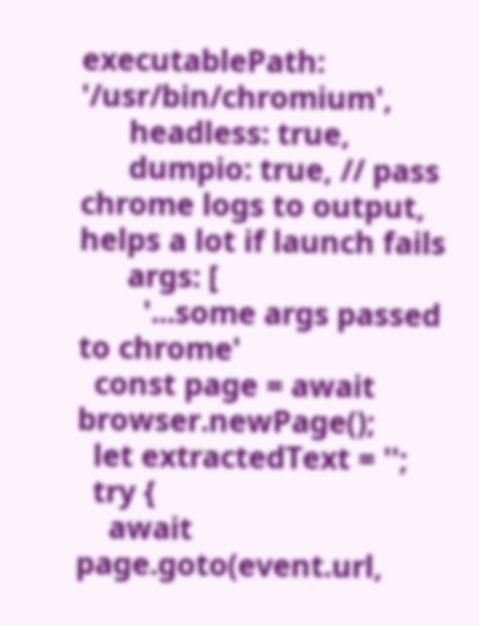executablePath: '/usr/bin/chromium',
      headless: true,
      dumpio: true, // pass chrome logs to output, helps a lot if launch fails
      args: [
        '...some args passed to chrome'
  const page = await browser.newPage();
  let extractedText = '';
  try {
    await page.goto(event.url,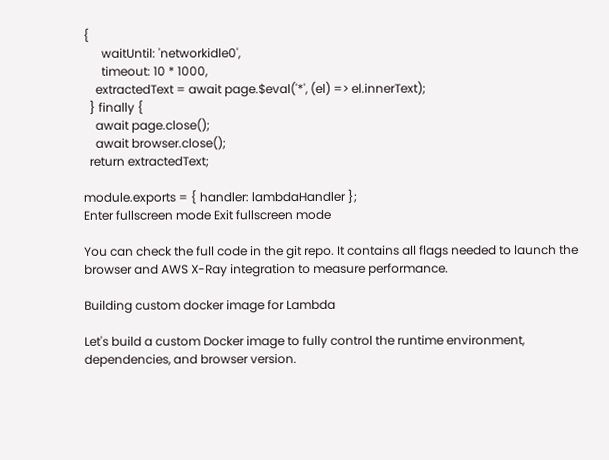{
      waitUntil: 'networkidle0',
      timeout: 10 * 1000,
    extractedText = await page.$eval('*', (el) => el.innerText);
  } finally {
    await page.close();
    await browser.close();
  return extractedText;

module.exports = { handler: lambdaHandler };
Enter fullscreen mode Exit fullscreen mode

You can check the full code in the git repo. It contains all flags needed to launch the browser and AWS X-Ray integration to measure performance.

Building custom docker image for Lambda

Let's build a custom Docker image to fully control the runtime environment, dependencies, and browser version.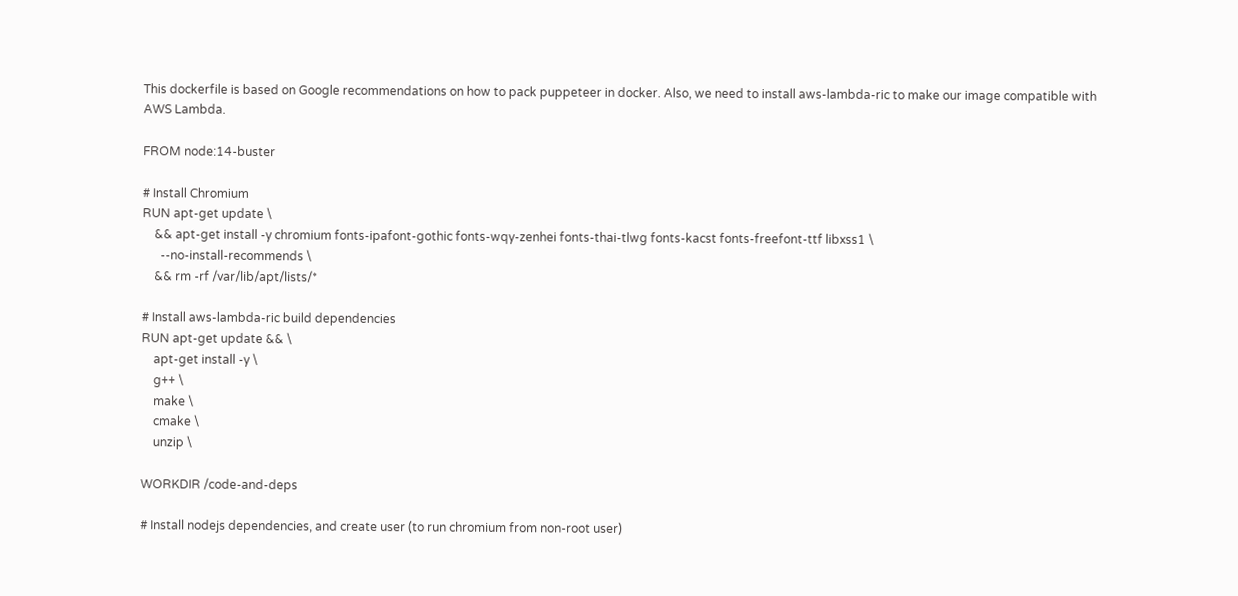This dockerfile is based on Google recommendations on how to pack puppeteer in docker. Also, we need to install aws-lambda-ric to make our image compatible with AWS Lambda.

FROM node:14-buster

# Install Chromium
RUN apt-get update \
    && apt-get install -y chromium fonts-ipafont-gothic fonts-wqy-zenhei fonts-thai-tlwg fonts-kacst fonts-freefont-ttf libxss1 \
      --no-install-recommends \
    && rm -rf /var/lib/apt/lists/*

# Install aws-lambda-ric build dependencies
RUN apt-get update && \
    apt-get install -y \
    g++ \
    make \
    cmake \
    unzip \

WORKDIR /code-and-deps

# Install nodejs dependencies, and create user (to run chromium from non-root user)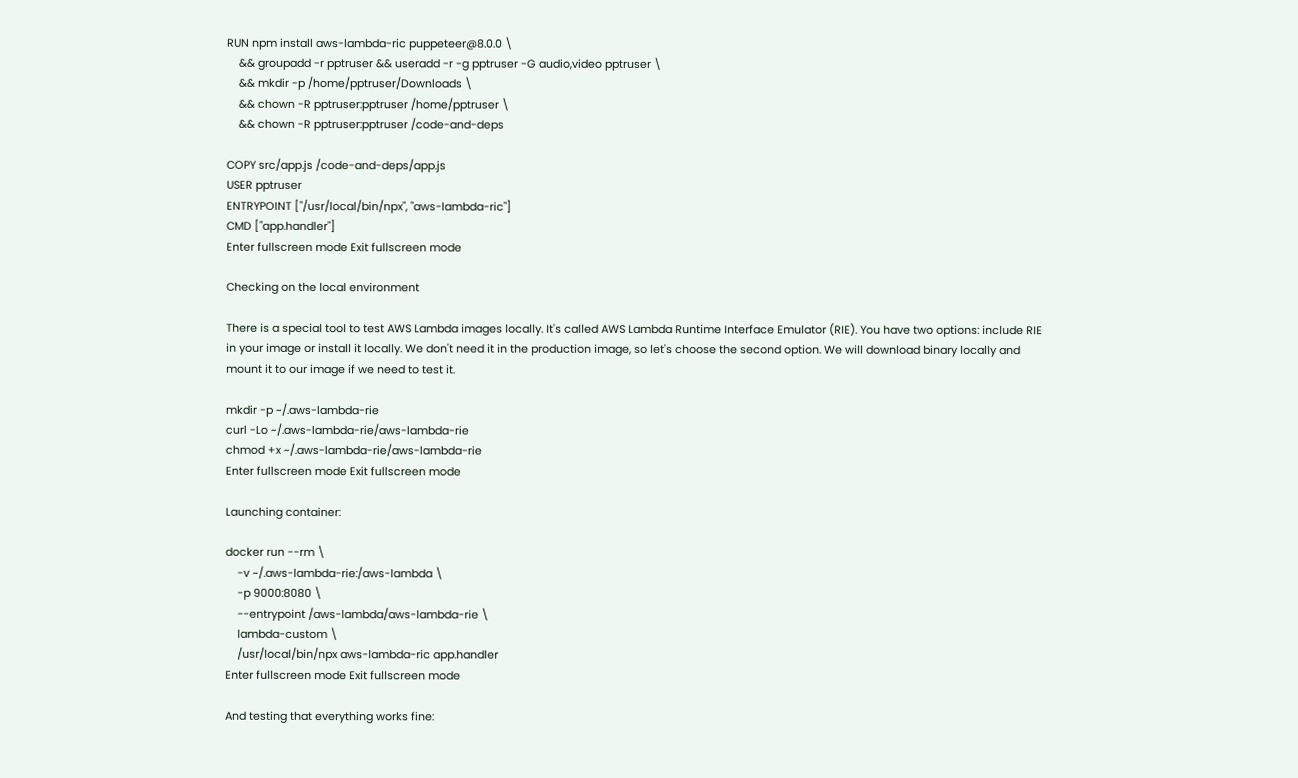RUN npm install aws-lambda-ric puppeteer@8.0.0 \
    && groupadd -r pptruser && useradd -r -g pptruser -G audio,video pptruser \
    && mkdir -p /home/pptruser/Downloads \
    && chown -R pptruser:pptruser /home/pptruser \
    && chown -R pptruser:pptruser /code-and-deps

COPY src/app.js /code-and-deps/app.js
USER pptruser
ENTRYPOINT ["/usr/local/bin/npx", "aws-lambda-ric"]
CMD ["app.handler"]
Enter fullscreen mode Exit fullscreen mode

Checking on the local environment

There is a special tool to test AWS Lambda images locally. It's called AWS Lambda Runtime Interface Emulator (RIE). You have two options: include RIE in your image or install it locally. We don't need it in the production image, so let's choose the second option. We will download binary locally and mount it to our image if we need to test it.

mkdir -p ~/.aws-lambda-rie
curl -Lo ~/.aws-lambda-rie/aws-lambda-rie
chmod +x ~/.aws-lambda-rie/aws-lambda-rie
Enter fullscreen mode Exit fullscreen mode

Launching container:

docker run --rm \
    -v ~/.aws-lambda-rie:/aws-lambda \
    -p 9000:8080 \
    --entrypoint /aws-lambda/aws-lambda-rie \
    lambda-custom \
    /usr/local/bin/npx aws-lambda-ric app.handler
Enter fullscreen mode Exit fullscreen mode

And testing that everything works fine: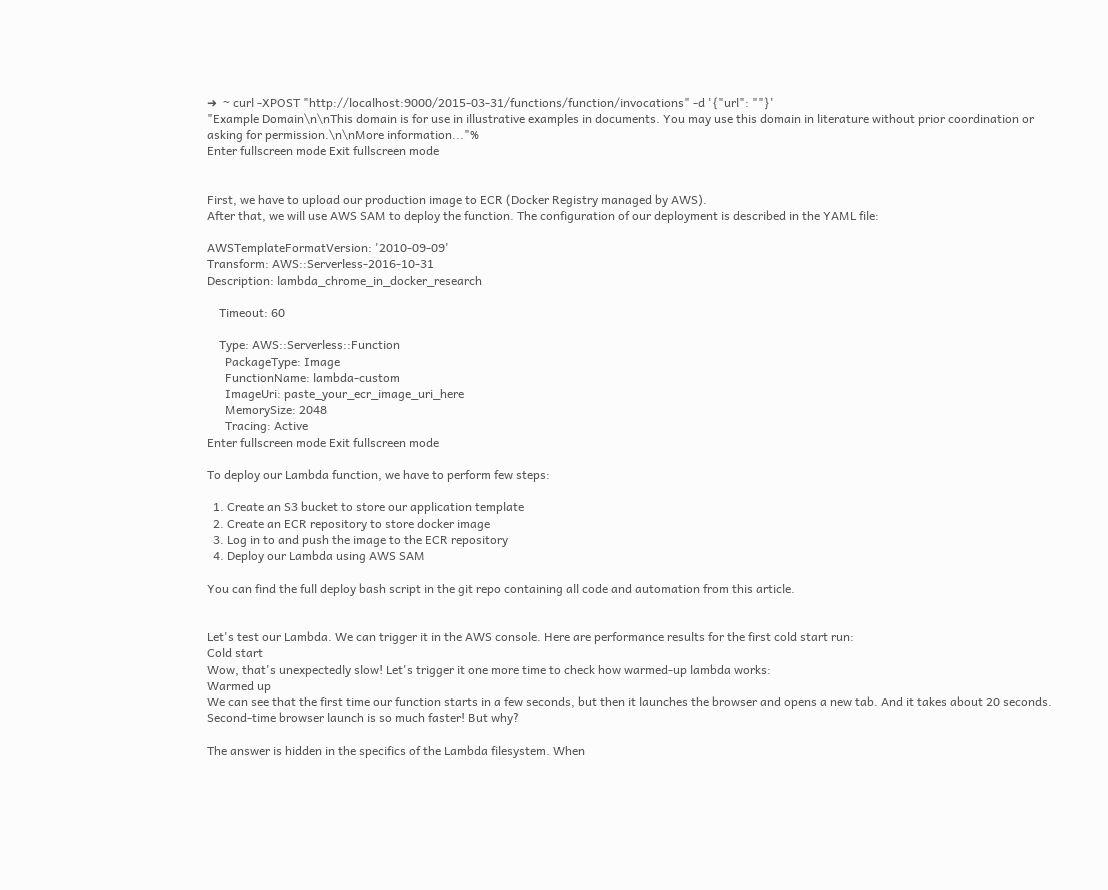➜  ~ curl -XPOST "http://localhost:9000/2015-03-31/functions/function/invocations" -d '{"url": ""}'
"Example Domain\n\nThis domain is for use in illustrative examples in documents. You may use this domain in literature without prior coordination or asking for permission.\n\nMore information..."%
Enter fullscreen mode Exit fullscreen mode


First, we have to upload our production image to ECR (Docker Registry managed by AWS).
After that, we will use AWS SAM to deploy the function. The configuration of our deployment is described in the YAML file:

AWSTemplateFormatVersion: '2010-09-09'
Transform: AWS::Serverless-2016-10-31
Description: lambda_chrome_in_docker_research

    Timeout: 60

    Type: AWS::Serverless::Function
      PackageType: Image
      FunctionName: lambda-custom
      ImageUri: paste_your_ecr_image_uri_here
      MemorySize: 2048
      Tracing: Active
Enter fullscreen mode Exit fullscreen mode

To deploy our Lambda function, we have to perform few steps:

  1. Create an S3 bucket to store our application template
  2. Create an ECR repository to store docker image
  3. Log in to and push the image to the ECR repository
  4. Deploy our Lambda using AWS SAM

You can find the full deploy bash script in the git repo containing all code and automation from this article.


Let's test our Lambda. We can trigger it in the AWS console. Here are performance results for the first cold start run:
Cold start
Wow, that's unexpectedly slow! Let's trigger it one more time to check how warmed-up lambda works:
Warmed up
We can see that the first time our function starts in a few seconds, but then it launches the browser and opens a new tab. And it takes about 20 seconds. Second-time browser launch is so much faster! But why?

The answer is hidden in the specifics of the Lambda filesystem. When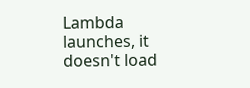Lambda launches, it doesn't load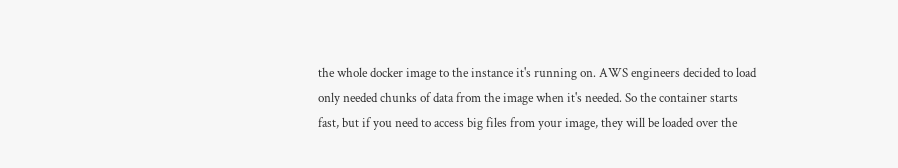the whole docker image to the instance it's running on. AWS engineers decided to load only needed chunks of data from the image when it's needed. So the container starts fast, but if you need to access big files from your image, they will be loaded over the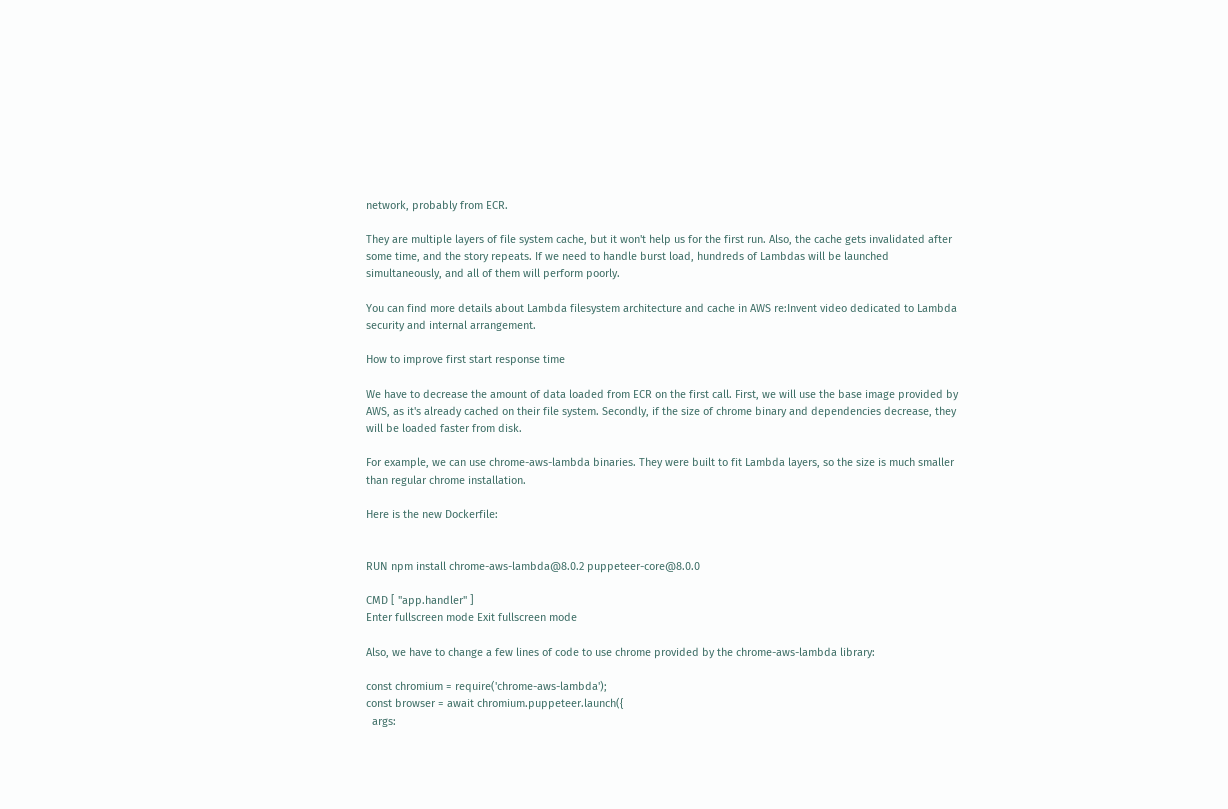network, probably from ECR.

They are multiple layers of file system cache, but it won't help us for the first run. Also, the cache gets invalidated after some time, and the story repeats. If we need to handle burst load, hundreds of Lambdas will be launched simultaneously, and all of them will perform poorly.

You can find more details about Lambda filesystem architecture and cache in AWS re:Invent video dedicated to Lambda security and internal arrangement.

How to improve first start response time

We have to decrease the amount of data loaded from ECR on the first call. First, we will use the base image provided by AWS, as it's already cached on their file system. Secondly, if the size of chrome binary and dependencies decrease, they will be loaded faster from disk.

For example, we can use chrome-aws-lambda binaries. They were built to fit Lambda layers, so the size is much smaller than regular chrome installation.

Here is the new Dockerfile:


RUN npm install chrome-aws-lambda@8.0.2 puppeteer-core@8.0.0

CMD [ "app.handler" ]
Enter fullscreen mode Exit fullscreen mode

Also, we have to change a few lines of code to use chrome provided by the chrome-aws-lambda library:

const chromium = require('chrome-aws-lambda');
const browser = await chromium.puppeteer.launch({
  args: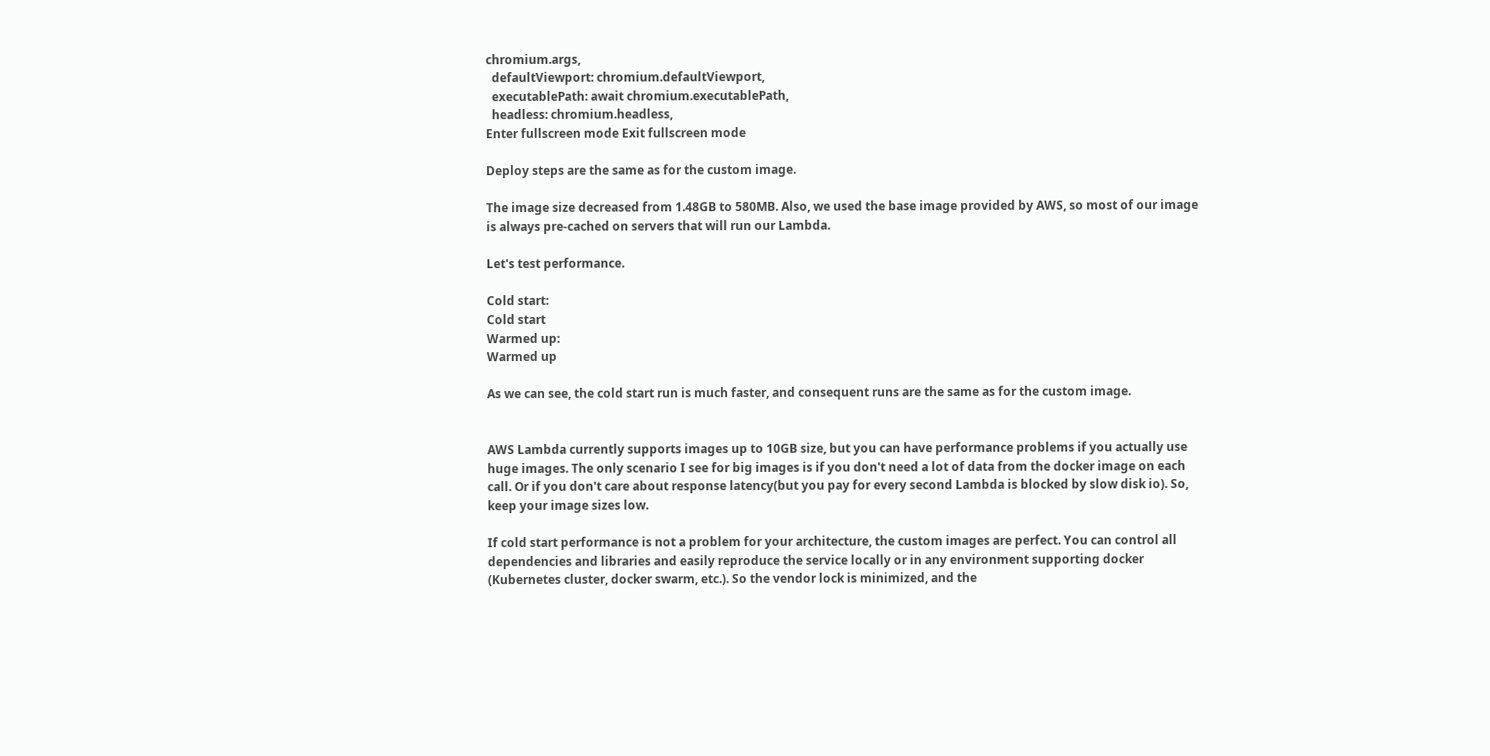chromium.args,
  defaultViewport: chromium.defaultViewport,
  executablePath: await chromium.executablePath,
  headless: chromium.headless,
Enter fullscreen mode Exit fullscreen mode

Deploy steps are the same as for the custom image.

The image size decreased from 1.48GB to 580MB. Also, we used the base image provided by AWS, so most of our image is always pre-cached on servers that will run our Lambda.

Let's test performance.

Cold start:
Cold start
Warmed up:
Warmed up

As we can see, the cold start run is much faster, and consequent runs are the same as for the custom image.


AWS Lambda currently supports images up to 10GB size, but you can have performance problems if you actually use huge images. The only scenario I see for big images is if you don't need a lot of data from the docker image on each call. Or if you don't care about response latency(but you pay for every second Lambda is blocked by slow disk io). So, keep your image sizes low.

If cold start performance is not a problem for your architecture, the custom images are perfect. You can control all dependencies and libraries and easily reproduce the service locally or in any environment supporting docker (Kubernetes cluster, docker swarm, etc.). So the vendor lock is minimized, and the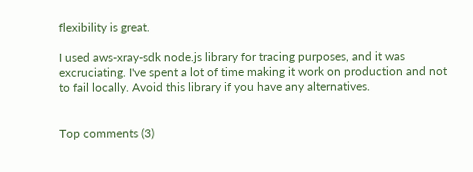flexibility is great.

I used aws-xray-sdk node.js library for tracing purposes, and it was excruciating. I've spent a lot of time making it work on production and not to fail locally. Avoid this library if you have any alternatives.


Top comments (3)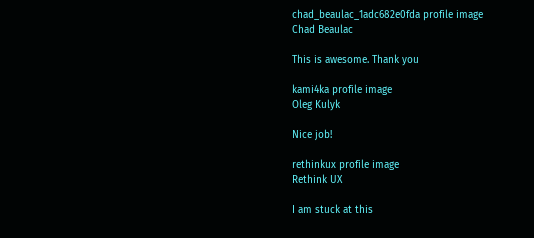chad_beaulac_1adc682e0fda profile image
Chad Beaulac

This is awesome. Thank you

kami4ka profile image
Oleg Kulyk

Nice job!

rethinkux profile image
Rethink UX

I am stuck at this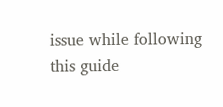issue while following this guide